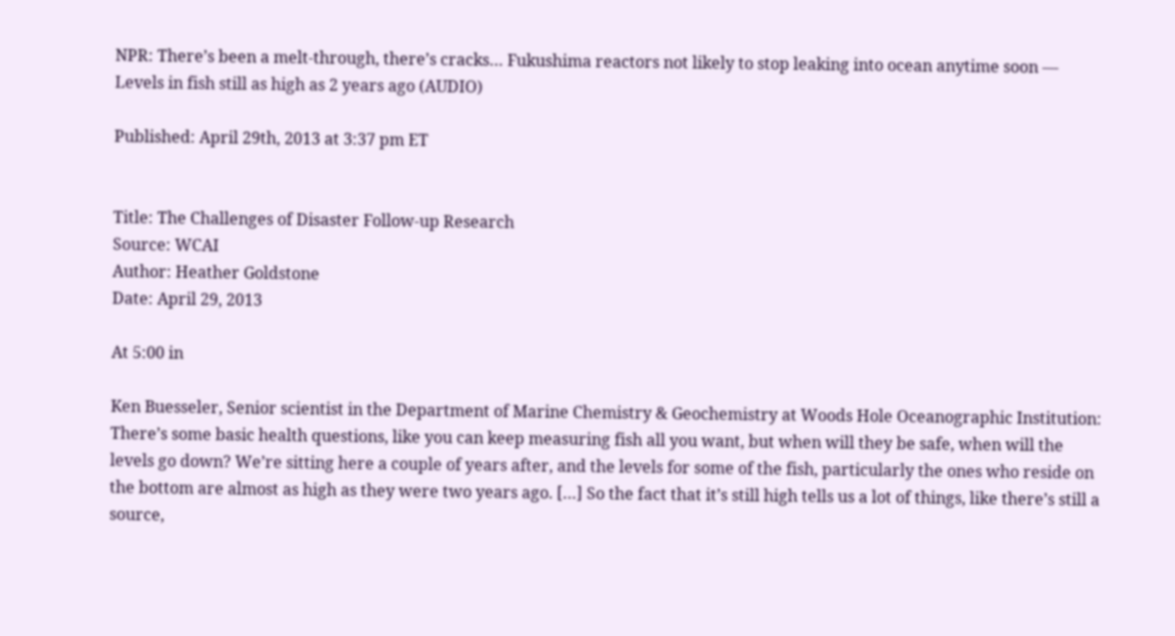NPR: There’s been a melt-through, there’s cracks… Fukushima reactors not likely to stop leaking into ocean anytime soon — Levels in fish still as high as 2 years ago (AUDIO)

Published: April 29th, 2013 at 3:37 pm ET


Title: The Challenges of Disaster Follow-up Research
Source: WCAI
Author: Heather Goldstone
Date: April 29, 2013

At 5:00 in

Ken Buesseler, Senior scientist in the Department of Marine Chemistry & Geochemistry at Woods Hole Oceanographic Institution: There’s some basic health questions, like you can keep measuring fish all you want, but when will they be safe, when will the levels go down? We’re sitting here a couple of years after, and the levels for some of the fish, particularly the ones who reside on the bottom are almost as high as they were two years ago. […] So the fact that it’s still high tells us a lot of things, like there’s still a source,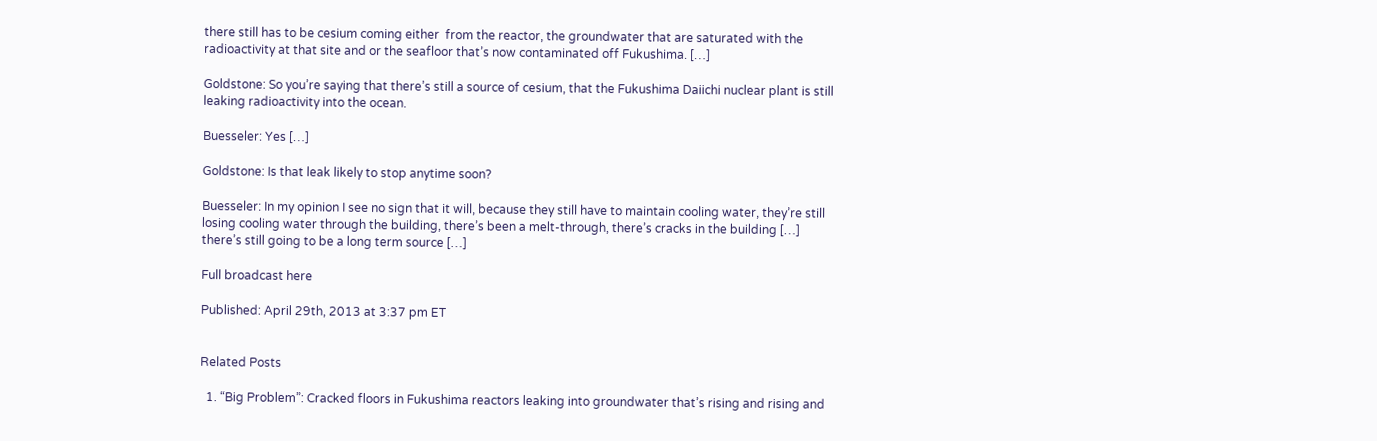there still has to be cesium coming either  from the reactor, the groundwater that are saturated with the radioactivity at that site and or the seafloor that’s now contaminated off Fukushima. […]

Goldstone: So you’re saying that there’s still a source of cesium, that the Fukushima Daiichi nuclear plant is still leaking radioactivity into the ocean.

Buesseler: Yes […]

Goldstone: Is that leak likely to stop anytime soon?

Buesseler: In my opinion I see no sign that it will, because they still have to maintain cooling water, they’re still losing cooling water through the building, there’s been a melt-through, there’s cracks in the building […] there’s still going to be a long term source […]

Full broadcast here

Published: April 29th, 2013 at 3:37 pm ET


Related Posts

  1. “Big Problem”: Cracked floors in Fukushima reactors leaking into groundwater that’s rising and rising and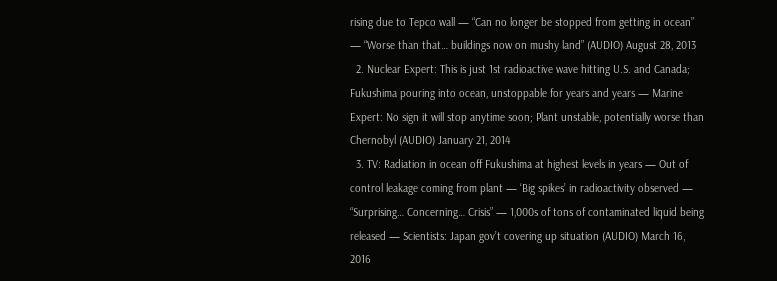rising due to Tepco wall — “Can no longer be stopped from getting in ocean” — “Worse than that… buildings now on mushy land” (AUDIO) August 28, 2013
  2. Nuclear Expert: This is just 1st radioactive wave hitting U.S. and Canada; Fukushima pouring into ocean, unstoppable for years and years — Marine Expert: No sign it will stop anytime soon; Plant unstable, potentially worse than Chernobyl (AUDIO) January 21, 2014
  3. TV: Radiation in ocean off Fukushima at highest levels in years — Out of control leakage coming from plant — ‘Big spikes’ in radioactivity observed — “Surprising… Concerning… Crisis” — 1,000s of tons of contaminated liquid being released — Scientists: Japan gov’t covering up situation (AUDIO) March 16, 2016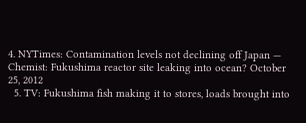4. NYTimes: Contamination levels not declining off Japan — Chemist: Fukushima reactor site leaking into ocean? October 25, 2012
  5. TV: Fukushima fish making it to stores, loads brought into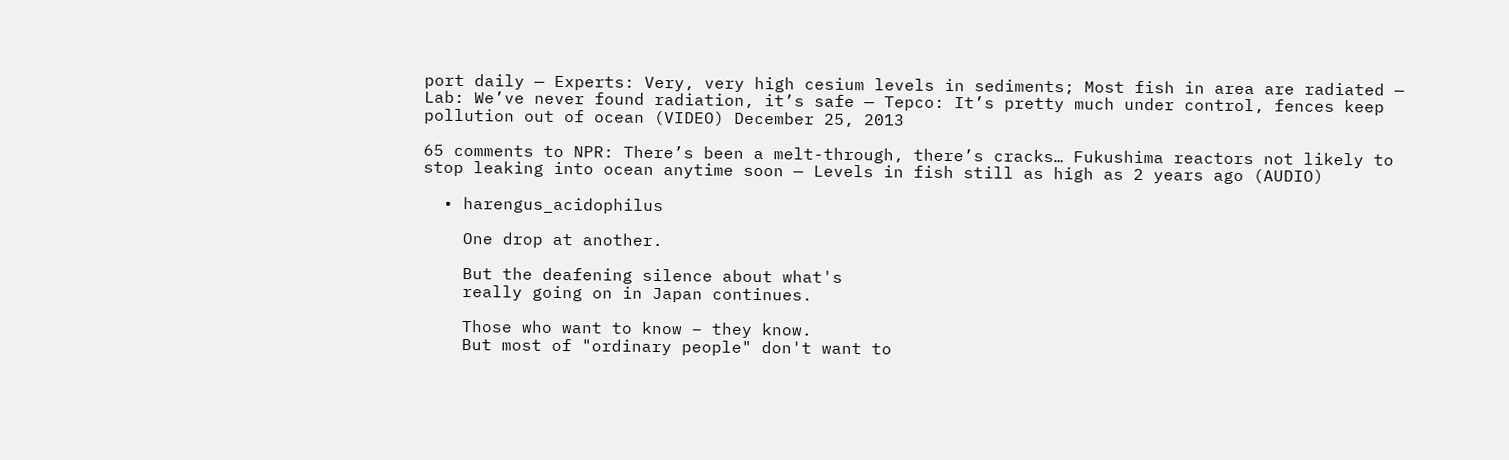port daily — Experts: Very, very high cesium levels in sediments; Most fish in area are radiated — Lab: We’ve never found radiation, it’s safe — Tepco: It’s pretty much under control, fences keep pollution out of ocean (VIDEO) December 25, 2013

65 comments to NPR: There’s been a melt-through, there’s cracks… Fukushima reactors not likely to stop leaking into ocean anytime soon — Levels in fish still as high as 2 years ago (AUDIO)

  • harengus_acidophilus

    One drop at another.

    But the deafening silence about what's
    really going on in Japan continues.

    Those who want to know – they know.
    But most of "ordinary people" don't want to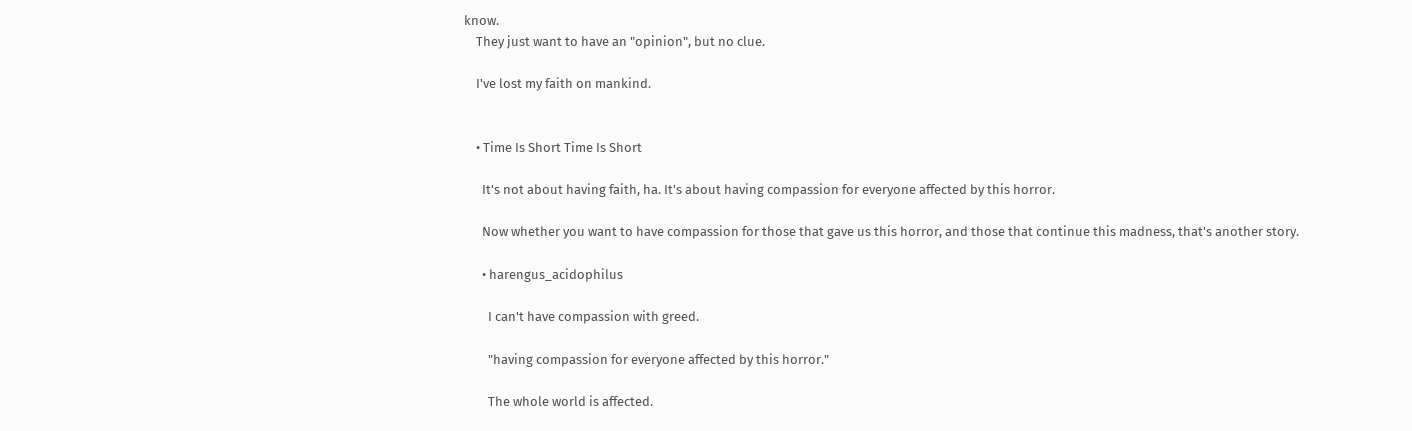know.
    They just want to have an "opinion", but no clue.

    I've lost my faith on mankind.


    • Time Is Short Time Is Short

      It's not about having faith, ha. It's about having compassion for everyone affected by this horror.

      Now whether you want to have compassion for those that gave us this horror, and those that continue this madness, that's another story.

      • harengus_acidophilus

        I can't have compassion with greed.

        "having compassion for everyone affected by this horror."

        The whole world is affected.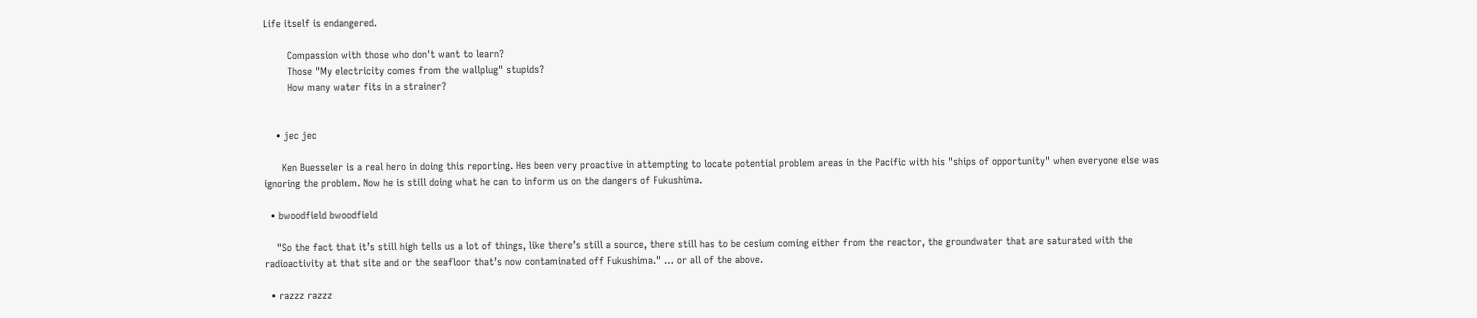Life itself is endangered.

        Compassion with those who don't want to learn?
        Those "My electricity comes from the wallplug" stupids?
        How many water fits in a strainer?


    • jec jec

      Ken Buesseler is a real hero in doing this reporting. Hes been very proactive in attempting to locate potential problem areas in the Pacific with his "ships of opportunity" when everyone else was ignoring the problem. Now he is still doing what he can to inform us on the dangers of Fukushima.

  • bwoodfield bwoodfield

    "So the fact that it’s still high tells us a lot of things, like there’s still a source, there still has to be cesium coming either from the reactor, the groundwater that are saturated with the radioactivity at that site and or the seafloor that’s now contaminated off Fukushima." … or all of the above.

  • razzz razzz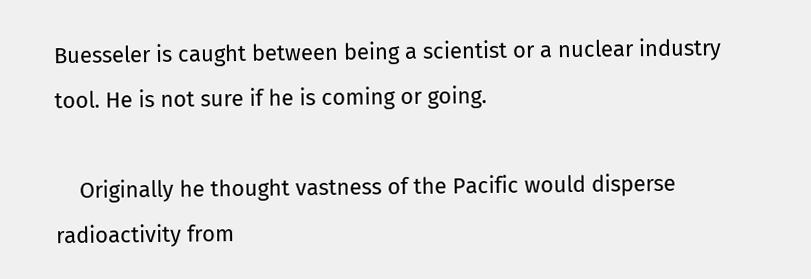Buesseler is caught between being a scientist or a nuclear industry tool. He is not sure if he is coming or going.

    Originally he thought vastness of the Pacific would disperse radioactivity from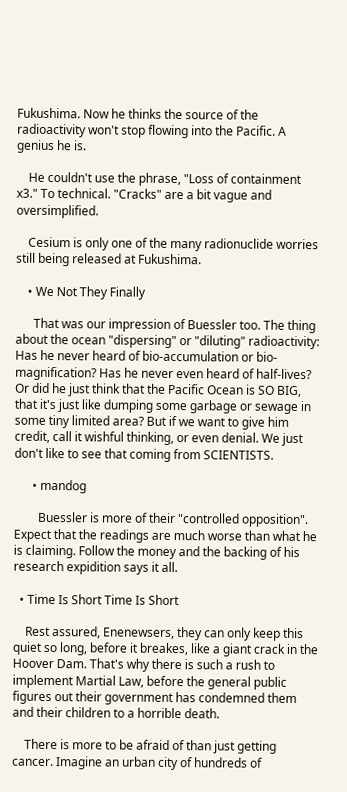Fukushima. Now he thinks the source of the radioactivity won't stop flowing into the Pacific. A genius he is.

    He couldn't use the phrase, "Loss of containment x3." To technical. "Cracks" are a bit vague and oversimplified.

    Cesium is only one of the many radionuclide worries still being released at Fukushima.

    • We Not They Finally

      That was our impression of Buessler too. The thing about the ocean "dispersing" or "diluting" radioactivity: Has he never heard of bio-accumulation or bio-magnification? Has he never even heard of half-lives? Or did he just think that the Pacific Ocean is SO BIG, that it's just like dumping some garbage or sewage in some tiny limited area? But if we want to give him credit, call it wishful thinking, or even denial. We just don't like to see that coming from SCIENTISTS.

      • mandog

        Buessler is more of their "controlled opposition". Expect that the readings are much worse than what he is claiming. Follow the money and the backing of his research expidition says it all.

  • Time Is Short Time Is Short

    Rest assured, Enenewsers, they can only keep this quiet so long, before it breakes, like a giant crack in the Hoover Dam. That's why there is such a rush to implement Martial Law, before the general public figures out their government has condemned them and their children to a horrible death.

    There is more to be afraid of than just getting cancer. Imagine an urban city of hundreds of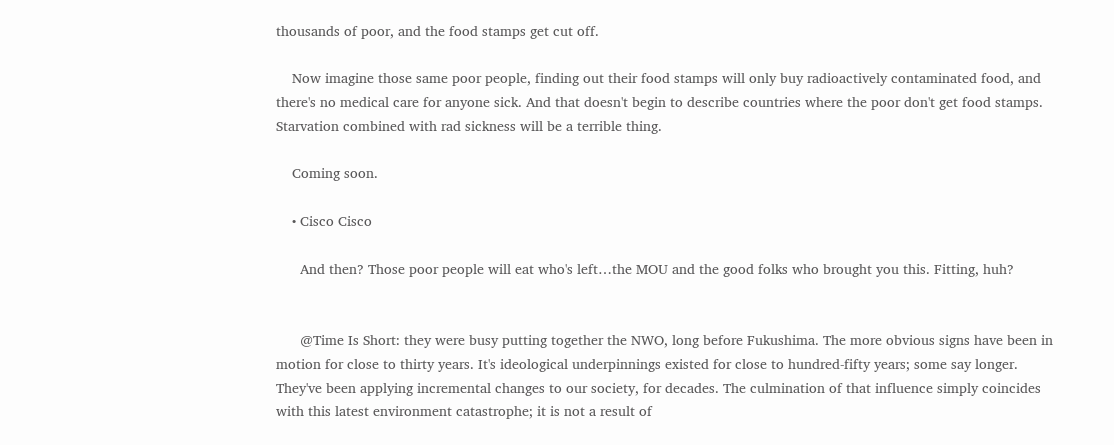thousands of poor, and the food stamps get cut off.

    Now imagine those same poor people, finding out their food stamps will only buy radioactively contaminated food, and there's no medical care for anyone sick. And that doesn't begin to describe countries where the poor don't get food stamps. Starvation combined with rad sickness will be a terrible thing.

    Coming soon.

    • Cisco Cisco

      And then? Those poor people will eat who's left…the MOU and the good folks who brought you this. Fitting, huh?


      @Time Is Short: they were busy putting together the NWO, long before Fukushima. The more obvious signs have been in motion for close to thirty years. It's ideological underpinnings existed for close to hundred-fifty years; some say longer. They've been applying incremental changes to our society, for decades. The culmination of that influence simply coincides with this latest environment catastrophe; it is not a result of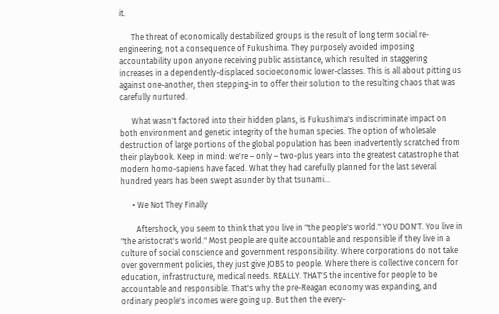it.

      The threat of economically destabilized groups is the result of long term social re-engineering; not a consequence of Fukushima. They purposely avoided imposing accountability upon anyone receiving public assistance, which resulted in staggering increases in a dependently-displaced socioeconomic lower-classes. This is all about pitting us against one-another, then stepping-in to offer their solution to the resulting chaos that was carefully nurtured.

      What wasn't factored into their hidden plans, is Fukushima's indiscriminate impact on both environment and genetic integrity of the human species. The option of wholesale destruction of large portions of the global population has been inadvertently scratched from their playbook. Keep in mind: we're – only – two-plus years into the greatest catastrophe that modern homo-sapiens have faced. What they had carefully planned for the last several hundred years has been swept asunder by that tsunami…

      • We Not They Finally

        Aftershock, you seem to think that you live in "the people's world." YOU DON'T. You live in "the aristocrat's world." Most people are quite accountable and responsible if they live in a culture of social conscience and government responsibility. Where corporations do not take over government policies, they just give JOBS to people. Where there is collective concern for education, infrastructure, medical needs. REALLY. THAT'S the incentive for people to be accountable and responsible. That's why the pre-Reagan economy was expanding, and ordinary people's incomes were going up. But then the every-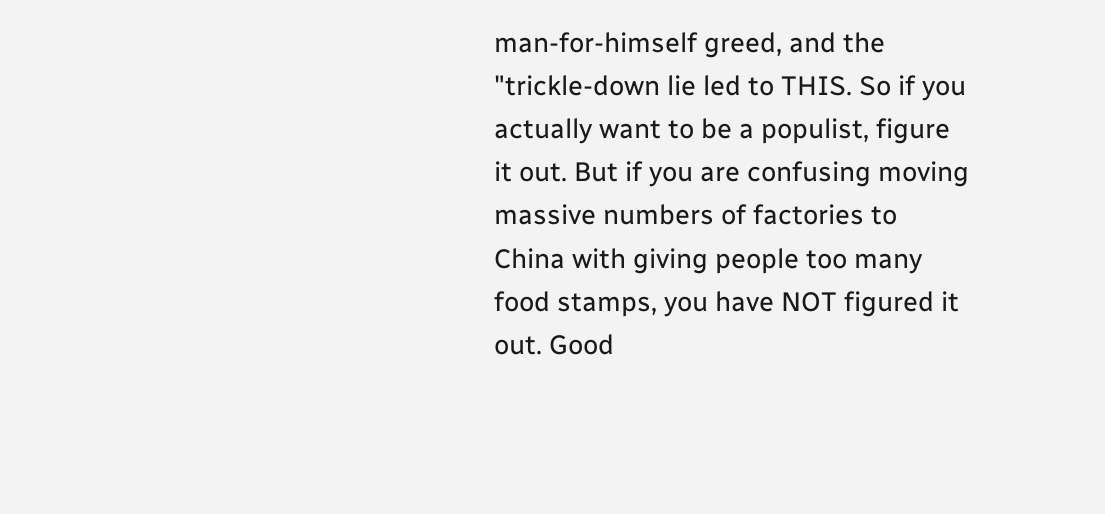man-for-himself greed, and the "trickle-down lie led to THIS. So if you actually want to be a populist, figure it out. But if you are confusing moving massive numbers of factories to China with giving people too many food stamps, you have NOT figured it out. Good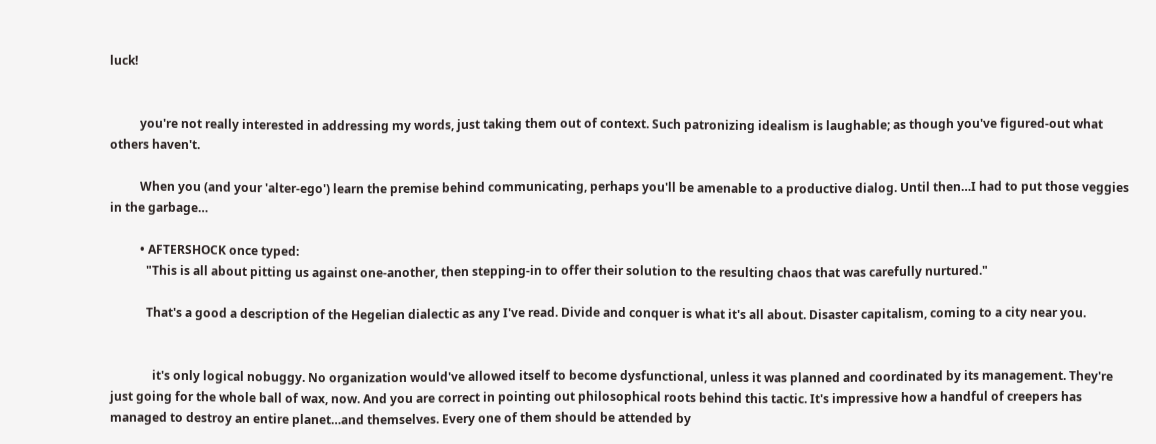luck!


          you're not really interested in addressing my words, just taking them out of context. Such patronizing idealism is laughable; as though you've figured-out what others haven't.

          When you (and your 'alter-ego') learn the premise behind communicating, perhaps you'll be amenable to a productive dialog. Until then…I had to put those veggies in the garbage…

          • AFTERSHOCK once typed:
            "This is all about pitting us against one-another, then stepping-in to offer their solution to the resulting chaos that was carefully nurtured."

            That's a good a description of the Hegelian dialectic as any I've read. Divide and conquer is what it's all about. Disaster capitalism, coming to a city near you.


              it's only logical nobuggy. No organization would've allowed itself to become dysfunctional, unless it was planned and coordinated by its management. They're just going for the whole ball of wax, now. And you are correct in pointing out philosophical roots behind this tactic. It's impressive how a handful of creepers has managed to destroy an entire planet…and themselves. Every one of them should be attended by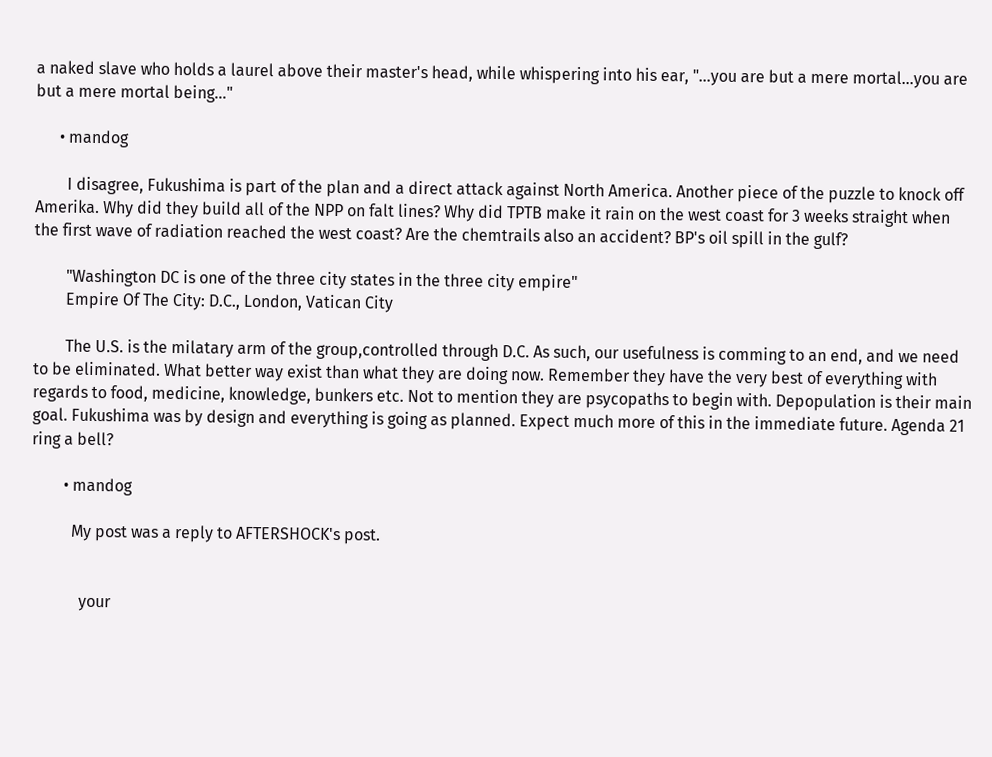a naked slave who holds a laurel above their master's head, while whispering into his ear, "…you are but a mere mortal…you are but a mere mortal being…"

      • mandog

        I disagree, Fukushima is part of the plan and a direct attack against North America. Another piece of the puzzle to knock off Amerika. Why did they build all of the NPP on falt lines? Why did TPTB make it rain on the west coast for 3 weeks straight when the first wave of radiation reached the west coast? Are the chemtrails also an accident? BP's oil spill in the gulf?

        "Washington DC is one of the three city states in the three city empire"
        Empire Of The City: D.C., London, Vatican City

        The U.S. is the milatary arm of the group,controlled through D.C. As such, our usefulness is comming to an end, and we need to be eliminated. What better way exist than what they are doing now. Remember they have the very best of everything with regards to food, medicine, knowledge, bunkers etc. Not to mention they are psycopaths to begin with. Depopulation is their main goal. Fukushima was by design and everything is going as planned. Expect much more of this in the immediate future. Agenda 21 ring a bell?

        • mandog

          My post was a reply to AFTERSHOCK's post.


            your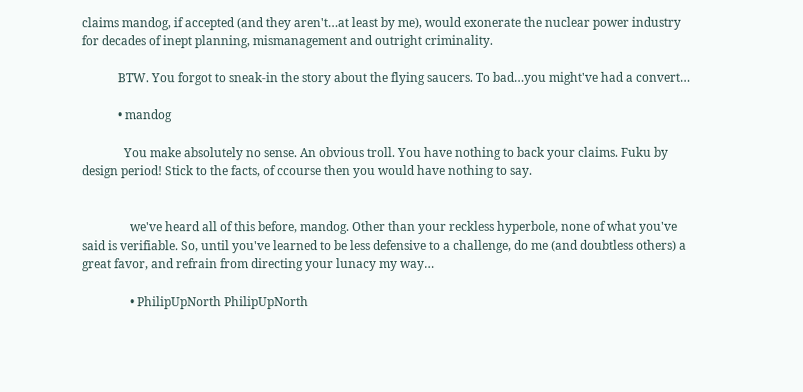claims mandog, if accepted (and they aren't…at least by me), would exonerate the nuclear power industry for decades of inept planning, mismanagement and outright criminality.

            BTW. You forgot to sneak-in the story about the flying saucers. To bad…you might've had a convert…

            • mandog

              You make absolutely no sense. An obvious troll. You have nothing to back your claims. Fuku by design period! Stick to the facts, of ccourse then you would have nothing to say.


                we've heard all of this before, mandog. Other than your reckless hyperbole, none of what you've said is verifiable. So, until you've learned to be less defensive to a challenge, do me (and doubtless others) a great favor, and refrain from directing your lunacy my way…

                • PhilipUpNorth PhilipUpNorth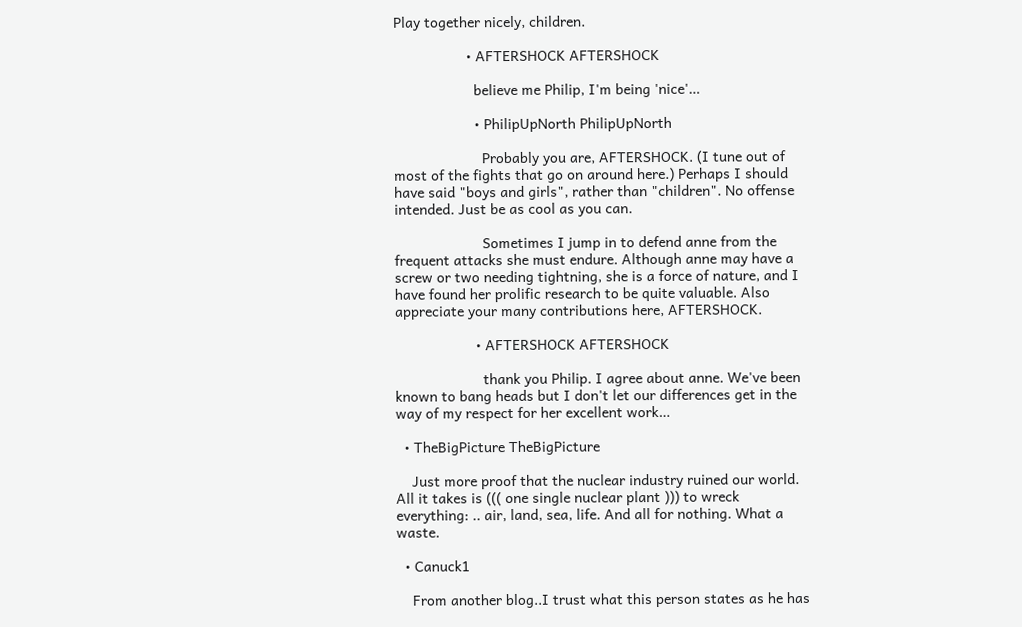Play together nicely, children.

                  • AFTERSHOCK AFTERSHOCK

                    believe me Philip, I'm being 'nice'…

                    • PhilipUpNorth PhilipUpNorth

                      Probably you are, AFTERSHOCK. (I tune out of most of the fights that go on around here.) Perhaps I should have said "boys and girls", rather than "children". No offense intended. Just be as cool as you can.

                      Sometimes I jump in to defend anne from the frequent attacks she must endure. Although anne may have a screw or two needing tightning, she is a force of nature, and I have found her prolific research to be quite valuable. Also appreciate your many contributions here, AFTERSHOCK.

                    • AFTERSHOCK AFTERSHOCK

                      thank you Philip. I agree about anne. We've been known to bang heads but I don't let our differences get in the way of my respect for her excellent work…

  • TheBigPicture TheBigPicture

    Just more proof that the nuclear industry ruined our world. All it takes is ((( one single nuclear plant ))) to wreck everything: .. air, land, sea, life. And all for nothing. What a waste.

  • Canuck1

    From another blog..I trust what this person states as he has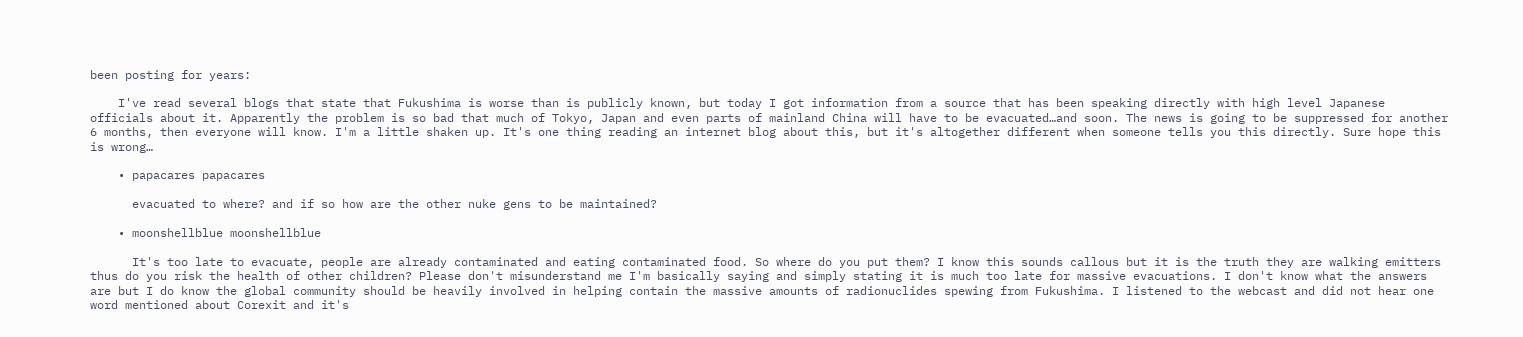been posting for years:

    I've read several blogs that state that Fukushima is worse than is publicly known, but today I got information from a source that has been speaking directly with high level Japanese officials about it. Apparently the problem is so bad that much of Tokyo, Japan and even parts of mainland China will have to be evacuated…and soon. The news is going to be suppressed for another 6 months, then everyone will know. I'm a little shaken up. It's one thing reading an internet blog about this, but it's altogether different when someone tells you this directly. Sure hope this is wrong…

    • papacares papacares

      evacuated to where? and if so how are the other nuke gens to be maintained?

    • moonshellblue moonshellblue

      It's too late to evacuate, people are already contaminated and eating contaminated food. So where do you put them? I know this sounds callous but it is the truth they are walking emitters thus do you risk the health of other children? Please don't misunderstand me I'm basically saying and simply stating it is much too late for massive evacuations. I don't know what the answers are but I do know the global community should be heavily involved in helping contain the massive amounts of radionuclides spewing from Fukushima. I listened to the webcast and did not hear one word mentioned about Corexit and it's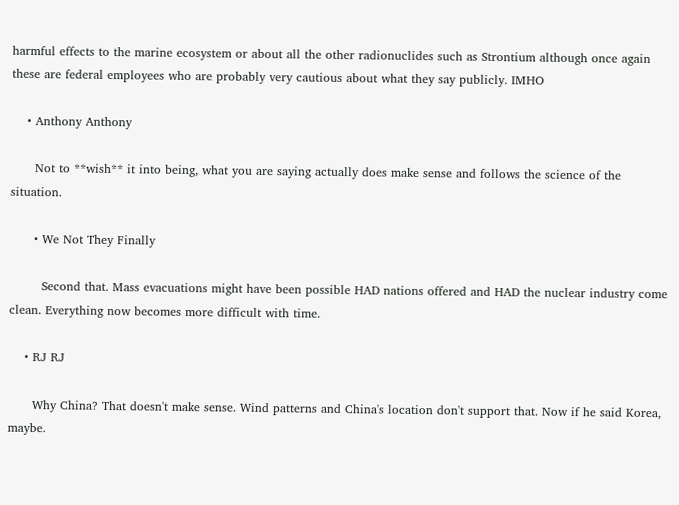harmful effects to the marine ecosystem or about all the other radionuclides such as Strontium although once again these are federal employees who are probably very cautious about what they say publicly. IMHO

    • Anthony Anthony

      Not to **wish** it into being, what you are saying actually does make sense and follows the science of the situation.

      • We Not They Finally

        Second that. Mass evacuations might have been possible HAD nations offered and HAD the nuclear industry come clean. Everything now becomes more difficult with time.

    • RJ RJ

      Why China? That doesn't make sense. Wind patterns and China's location don't support that. Now if he said Korea, maybe.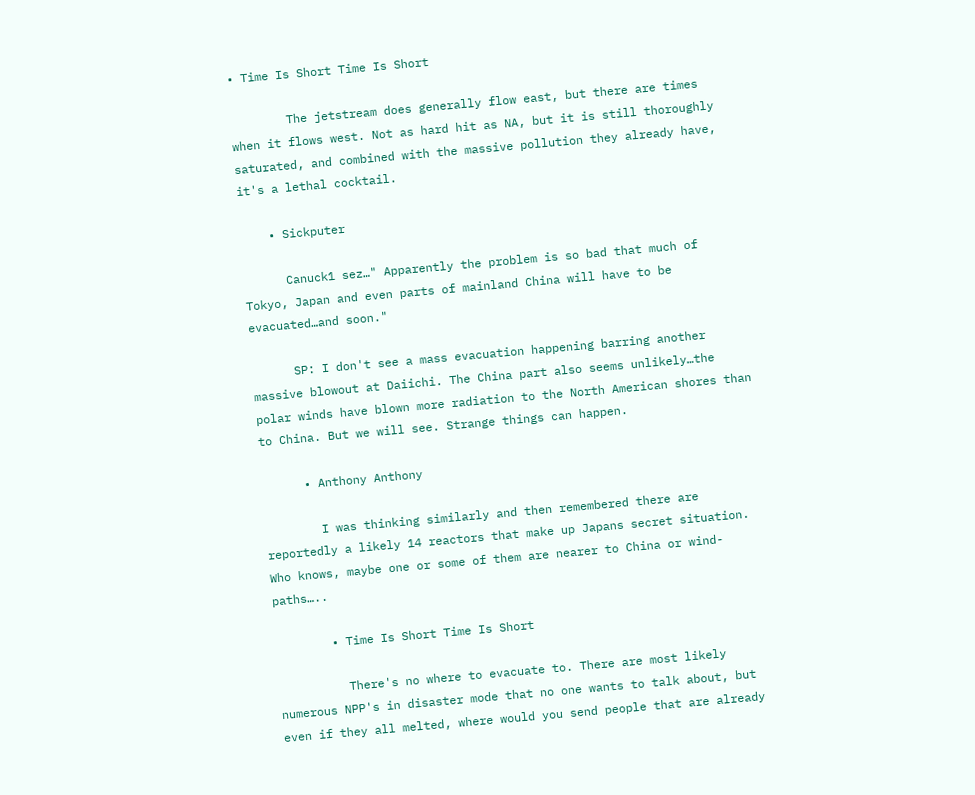• Time Is Short Time Is Short

        The jetstream does generally flow east, but there are times when it flows west. Not as hard hit as NA, but it is still thoroughly saturated, and combined with the massive pollution they already have, it's a lethal cocktail.

    • Sickputer

      Canuck1 sez…" Apparently the problem is so bad that much of Tokyo, Japan and even parts of mainland China will have to be evacuated…and soon."

      SP: I don't see a mass evacuation happening barring another massive blowout at Daiichi. The China part also seems unlikely…the polar winds have blown more radiation to the North American shores than to China. But we will see. Strange things can happen.

      • Anthony Anthony

        I was thinking similarly and then remembered there are reportedly a likely 14 reactors that make up Japans secret situation. Who knows, maybe one or some of them are nearer to China or wind-paths…..

        • Time Is Short Time Is Short

          There's no where to evacuate to. There are most likely numerous NPP's in disaster mode that no one wants to talk about, but even if they all melted, where would you send people that are already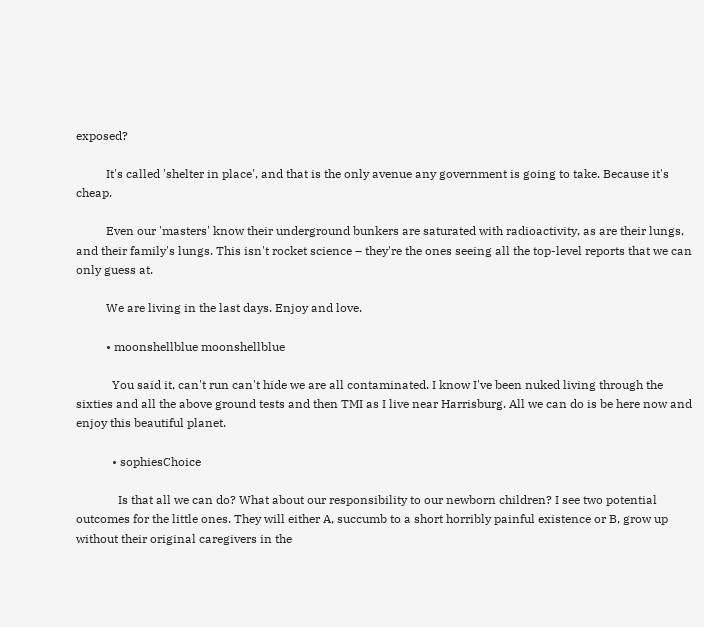exposed?

          It's called 'shelter in place', and that is the only avenue any government is going to take. Because it's cheap.

          Even our 'masters' know their underground bunkers are saturated with radioactivity, as are their lungs, and their family's lungs. This isn't rocket science – they're the ones seeing all the top-level reports that we can only guess at.

          We are living in the last days. Enjoy and love.

          • moonshellblue moonshellblue

            You said it, can't run can't hide we are all contaminated. I know I've been nuked living through the sixties and all the above ground tests and then TMI as I live near Harrisburg. All we can do is be here now and enjoy this beautiful planet.

            • sophiesChoice

              Is that all we can do? What about our responsibility to our newborn children? I see two potential outcomes for the little ones. They will either A, succumb to a short horribly painful existence or B, grow up without their original caregivers in the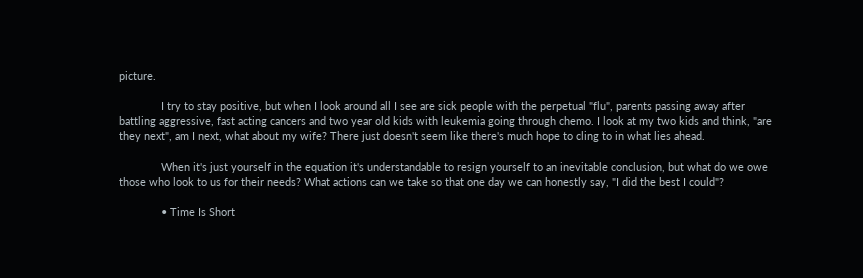picture.

              I try to stay positive, but when I look around all I see are sick people with the perpetual "flu", parents passing away after battling aggressive, fast acting cancers and two year old kids with leukemia going through chemo. I look at my two kids and think, "are they next", am I next, what about my wife? There just doesn't seem like there's much hope to cling to in what lies ahead.

              When it's just yourself in the equation it's understandable to resign yourself to an inevitable conclusion, but what do we owe those who look to us for their needs? What actions can we take so that one day we can honestly say, "I did the best I could"?

              • Time Is Short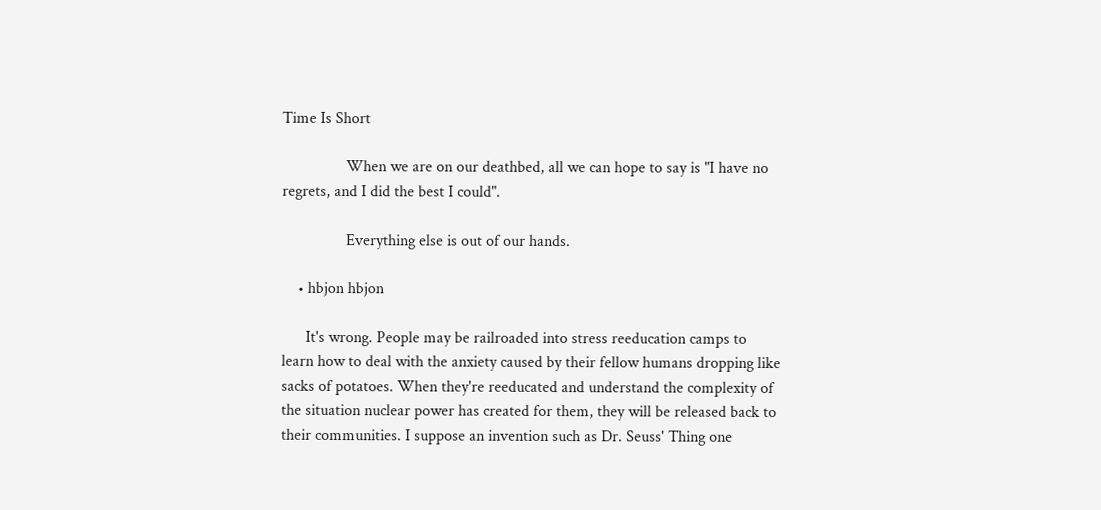Time Is Short

                When we are on our deathbed, all we can hope to say is "I have no regrets, and I did the best I could".

                Everything else is out of our hands.

    • hbjon hbjon

      It's wrong. People may be railroaded into stress reeducation camps to learn how to deal with the anxiety caused by their fellow humans dropping like sacks of potatoes. When they're reeducated and understand the complexity of the situation nuclear power has created for them, they will be released back to their communities. I suppose an invention such as Dr. Seuss' Thing one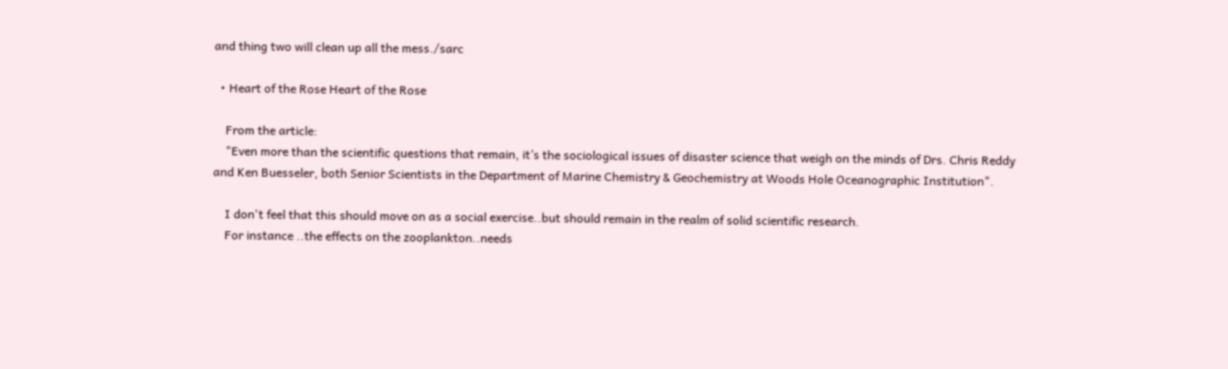and thing two will clean up all the mess./sarc

  • Heart of the Rose Heart of the Rose

    From the article:
    "Even more than the scientific questions that remain, it’s the sociological issues of disaster science that weigh on the minds of Drs. Chris Reddy and Ken Buesseler, both Senior Scientists in the Department of Marine Chemistry & Geochemistry at Woods Hole Oceanographic Institution".

    I don't feel that this should move on as a social exercise..but should remain in the realm of solid scientific research.
    For instance ..the effects on the zooplankton..needs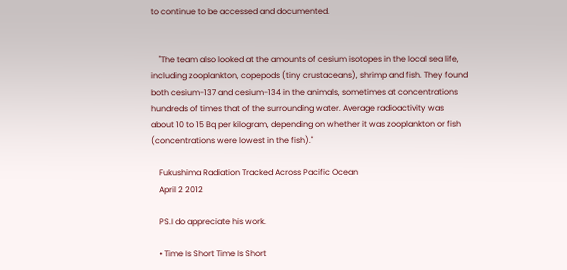to continue to be accessed and documented.


    "The team also looked at the amounts of cesium isotopes in the local sea life, including zooplankton, copepods (tiny crustaceans), shrimp and fish. They found both cesium-137 and cesium-134 in the animals, sometimes at concentrations hundreds of times that of the surrounding water. Average radioactivity was about 10 to 15 Bq per kilogram, depending on whether it was zooplankton or fish (concentrations were lowest in the fish)."

    Fukushima Radiation Tracked Across Pacific Ocean
    April 2 2012

    PS.I do appreciate his work.

    • Time Is Short Time Is Short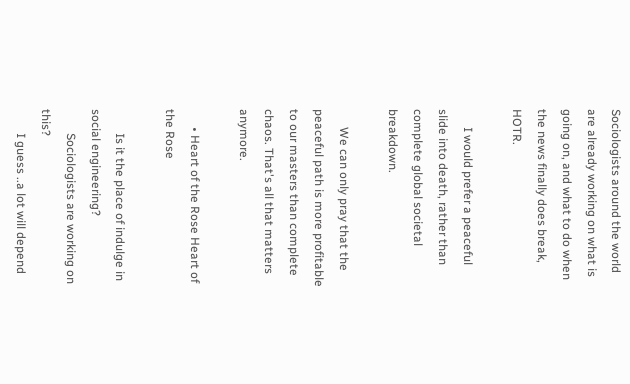Sociologists around the world are already working on what is going on, and what to do when the news finally does break, HOTR.

      I would prefer a peaceful slide into death, rather than complete global societal breakdown.

      We can only pray that the peaceful path is more profitable to our masters than complete chaos. That's all that matters anymore.

      • Heart of the Rose Heart of the Rose

        Is it the place of indulge in social engineering?
        Sociologists are working on this?
        I guess ..a lot will depend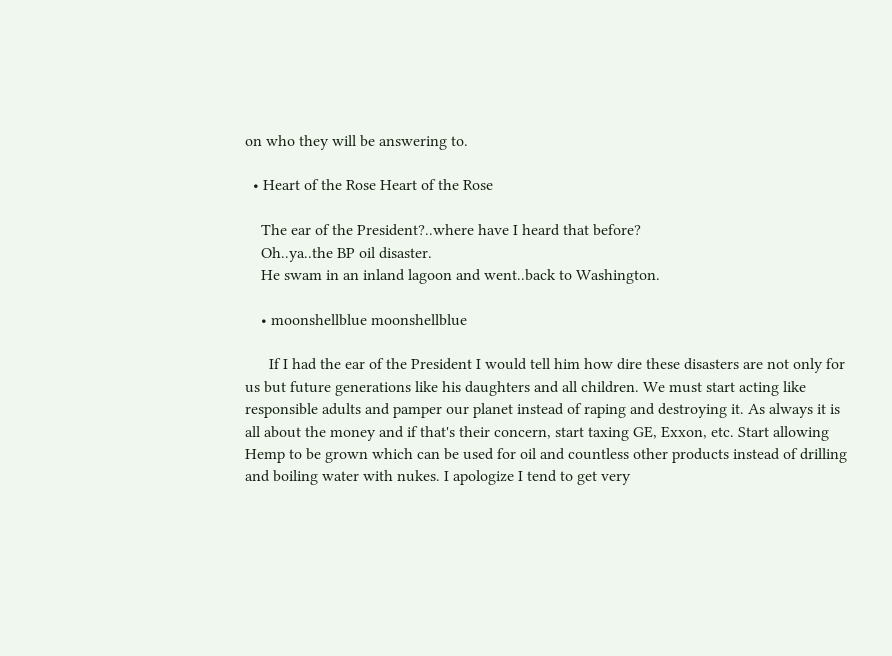on who they will be answering to.

  • Heart of the Rose Heart of the Rose

    The ear of the President?..where have I heard that before?
    Oh..ya..the BP oil disaster.
    He swam in an inland lagoon and went..back to Washington.

    • moonshellblue moonshellblue

      If I had the ear of the President I would tell him how dire these disasters are not only for us but future generations like his daughters and all children. We must start acting like responsible adults and pamper our planet instead of raping and destroying it. As always it is all about the money and if that's their concern, start taxing GE, Exxon, etc. Start allowing Hemp to be grown which can be used for oil and countless other products instead of drilling and boiling water with nukes. I apologize I tend to get very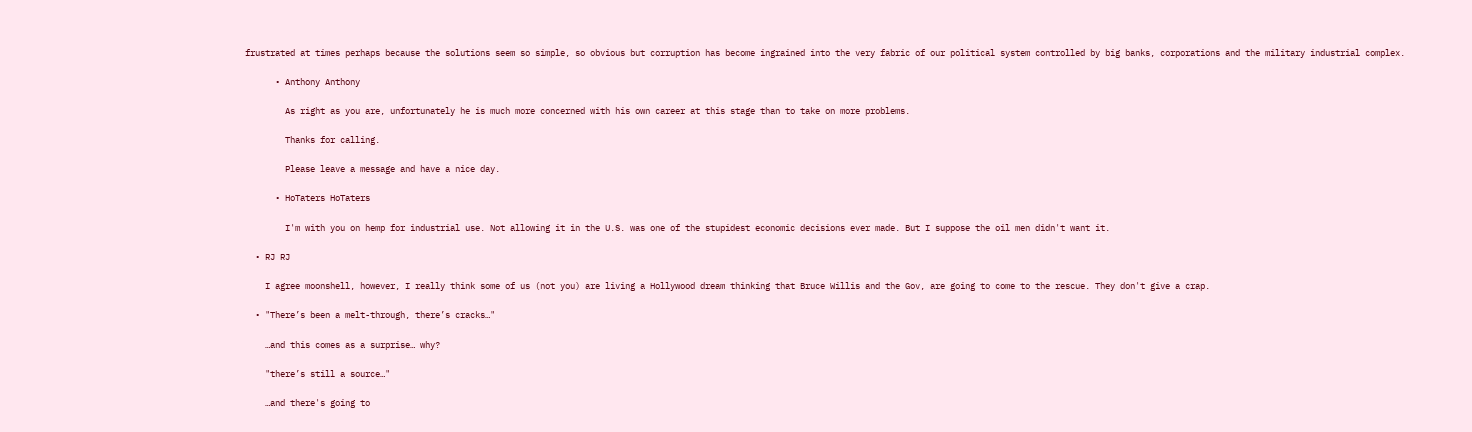frustrated at times perhaps because the solutions seem so simple, so obvious but corruption has become ingrained into the very fabric of our political system controlled by big banks, corporations and the military industrial complex.

      • Anthony Anthony

        As right as you are, unfortunately he is much more concerned with his own career at this stage than to take on more problems.

        Thanks for calling.

        Please leave a message and have a nice day.

      • HoTaters HoTaters

        I'm with you on hemp for industrial use. Not allowing it in the U.S. was one of the stupidest economic decisions ever made. But I suppose the oil men didn't want it.

  • RJ RJ

    I agree moonshell, however, I really think some of us (not you) are living a Hollywood dream thinking that Bruce Willis and the Gov, are going to come to the rescue. They don't give a crap.

  • "There’s been a melt-through, there’s cracks…"

    …and this comes as a surprise… why?

    "there’s still a source…"

    …and there's going to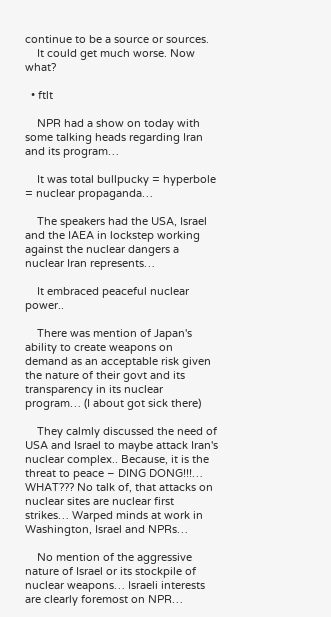continue to be a source or sources.
    It could get much worse. Now what?

  • ftlt

    NPR had a show on today with some talking heads regarding Iran and its program…

    It was total bullpucky = hyperbole = nuclear propaganda…

    The speakers had the USA, Israel and the IAEA in lockstep working against the nuclear dangers a nuclear Iran represents…

    It embraced peaceful nuclear power..

    There was mention of Japan's ability to create weapons on demand as an acceptable risk given the nature of their govt and its transparency in its nuclear program… (I about got sick there)

    They calmly discussed the need of USA and Israel to maybe attack Iran's nuclear complex.. Because, it is the threat to peace – DING DONG!!!… WHAT??? No talk of, that attacks on nuclear sites are nuclear first strikes… Warped minds at work in Washington, Israel and NPRs…

    No mention of the aggressive nature of Israel or its stockpile of nuclear weapons… Israeli interests are clearly foremost on NPR…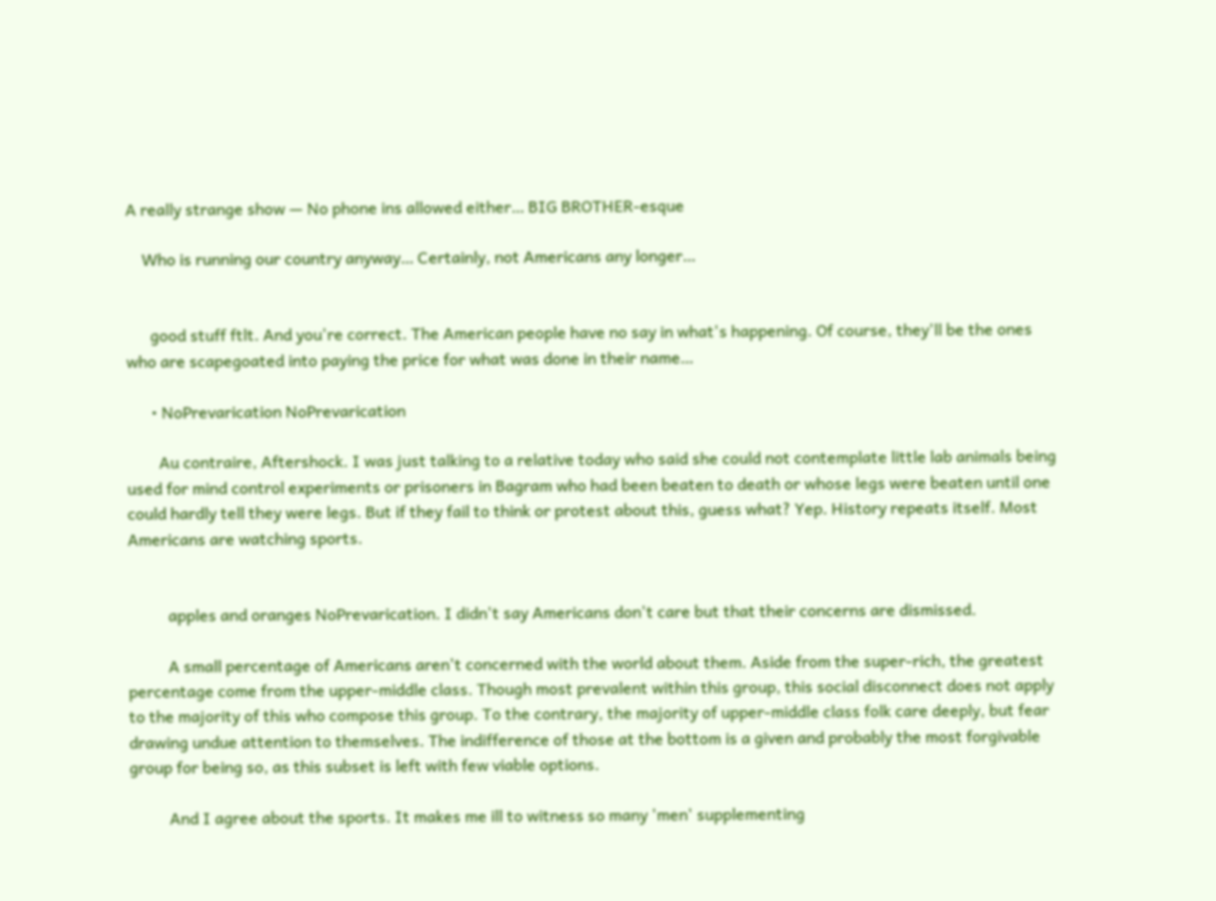A really strange show — No phone ins allowed either… BIG BROTHER-esque

    Who is running our country anyway… Certainly, not Americans any longer…


      good stuff ftlt. And you're correct. The American people have no say in what's happening. Of course, they'll be the ones who are scapegoated into paying the price for what was done in their name…

      • NoPrevarication NoPrevarication

        Au contraire, Aftershock. I was just talking to a relative today who said she could not contemplate little lab animals being used for mind control experiments or prisoners in Bagram who had been beaten to death or whose legs were beaten until one could hardly tell they were legs. But if they fail to think or protest about this, guess what? Yep. History repeats itself. Most Americans are watching sports.


          apples and oranges NoPrevarication. I didn't say Americans don't care but that their concerns are dismissed.

          A small percentage of Americans aren't concerned with the world about them. Aside from the super-rich, the greatest percentage come from the upper-middle class. Though most prevalent within this group, this social disconnect does not apply to the majority of this who compose this group. To the contrary, the majority of upper-middle class folk care deeply, but fear drawing undue attention to themselves. The indifference of those at the bottom is a given and probably the most forgivable group for being so, as this subset is left with few viable options.

          And I agree about the sports. It makes me ill to witness so many 'men' supplementing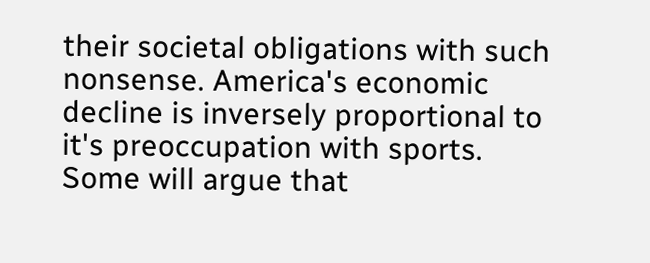their societal obligations with such nonsense. America's economic decline is inversely proportional to it's preoccupation with sports. Some will argue that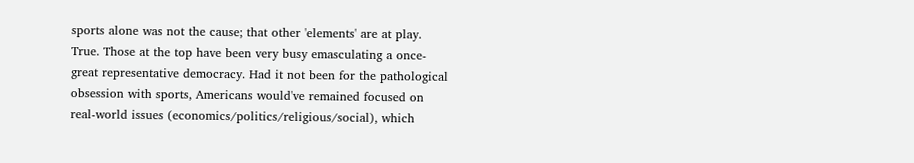sports alone was not the cause; that other 'elements' are at play. True. Those at the top have been very busy emasculating a once-great representative democracy. Had it not been for the pathological obsession with sports, Americans would've remained focused on real-world issues (economics/politics/religious/social), which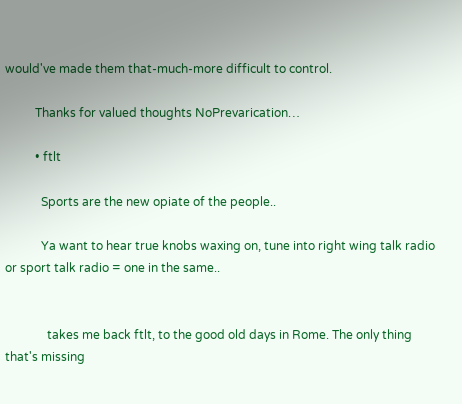would've made them that-much-more difficult to control.

          Thanks for valued thoughts NoPrevarication…

          • ftlt

            Sports are the new opiate of the people..

            Ya want to hear true knobs waxing on, tune into right wing talk radio or sport talk radio = one in the same..


              takes me back ftlt, to the good old days in Rome. The only thing that's missing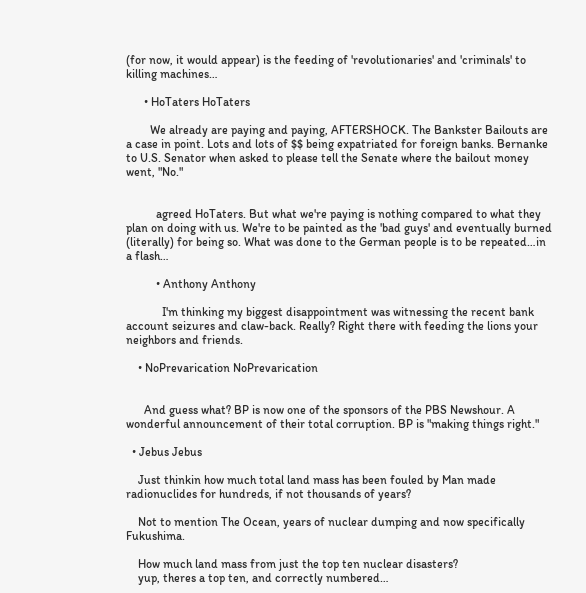(for now, it would appear) is the feeding of 'revolutionaries' and 'criminals' to killing machines…

      • HoTaters HoTaters

        We already are paying and paying, AFTERSHOCK. The Bankster Bailouts are a case in point. Lots and lots of $$ being expatriated for foreign banks. Bernanke to U.S. Senator when asked to please tell the Senate where the bailout money went, "No."


          agreed HoTaters. But what we're paying is nothing compared to what they plan on doing with us. We're to be painted as the 'bad guys' and eventually burned (literally) for being so. What was done to the German people is to be repeated…in a flash…

          • Anthony Anthony

            I'm thinking my biggest disappointment was witnessing the recent bank account seizures and claw-back. Really? Right there with feeding the lions your neighbors and friends.

    • NoPrevarication NoPrevarication


      And guess what? BP is now one of the sponsors of the PBS Newshour. A wonderful announcement of their total corruption. BP is "making things right."

  • Jebus Jebus

    Just thinkin how much total land mass has been fouled by Man made radionuclides for hundreds, if not thousands of years?

    Not to mention The Ocean, years of nuclear dumping and now specifically Fukushima.

    How much land mass from just the top ten nuclear disasters?
    yup, theres a top ten, and correctly numbered…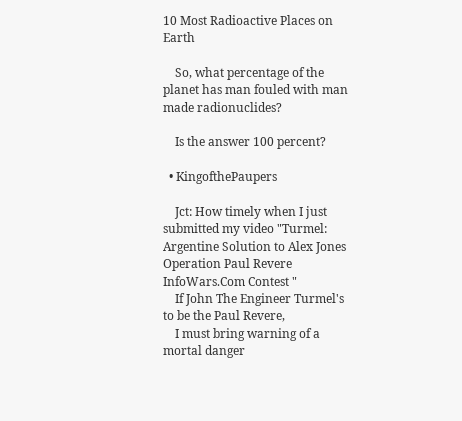10 Most Radioactive Places on Earth

    So, what percentage of the planet has man fouled with man made radionuclides?

    Is the answer 100 percent?

  • KingofthePaupers

    Jct: How timely when I just submitted my video "Turmel: Argentine Solution to Alex Jones Operation Paul Revere InfoWars.Com Contest "
    If John The Engineer Turmel's to be the Paul Revere,
    I must bring warning of a mortal danger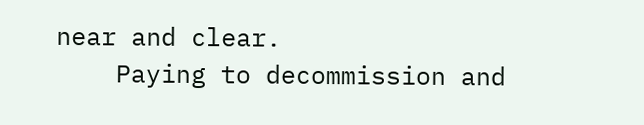near and clear.
    Paying to decommission and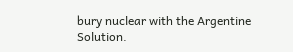bury nuclear with the Argentine Solution.